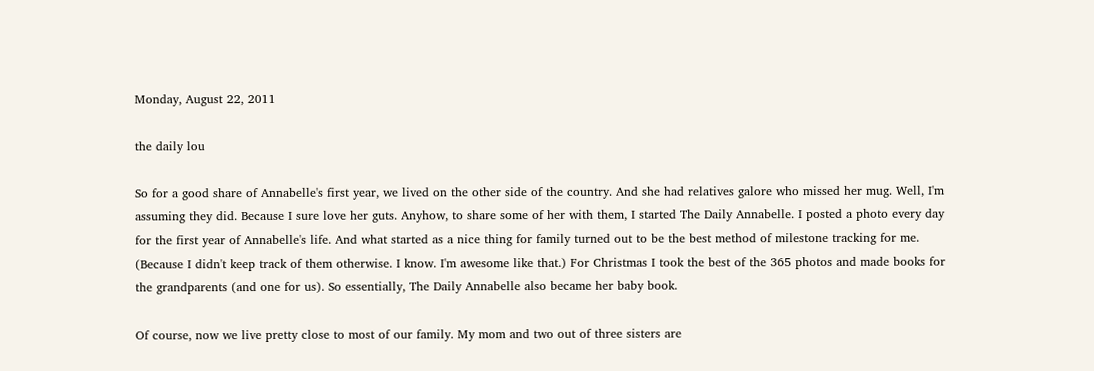Monday, August 22, 2011

the daily lou

So for a good share of Annabelle's first year, we lived on the other side of the country. And she had relatives galore who missed her mug. Well, I'm assuming they did. Because I sure love her guts. Anyhow, to share some of her with them, I started The Daily Annabelle. I posted a photo every day for the first year of Annabelle's life. And what started as a nice thing for family turned out to be the best method of milestone tracking for me. (Because I didn't keep track of them otherwise. I know. I'm awesome like that.) For Christmas I took the best of the 365 photos and made books for the grandparents (and one for us). So essentially, The Daily Annabelle also became her baby book.

Of course, now we live pretty close to most of our family. My mom and two out of three sisters are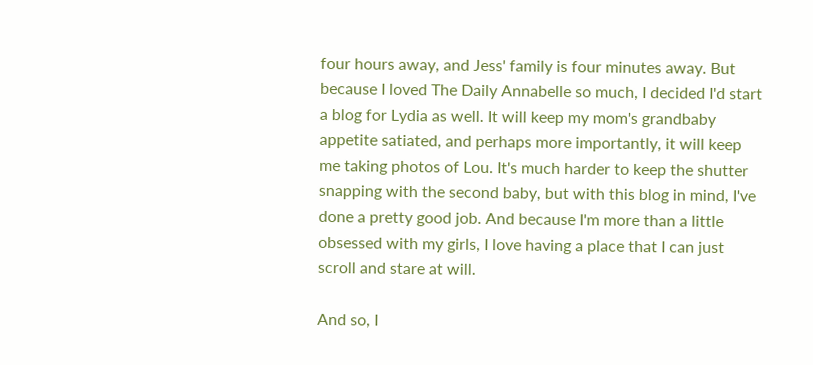four hours away, and Jess' family is four minutes away. But because I loved The Daily Annabelle so much, I decided I'd start a blog for Lydia as well. It will keep my mom's grandbaby appetite satiated, and perhaps more importantly, it will keep me taking photos of Lou. It's much harder to keep the shutter snapping with the second baby, but with this blog in mind, I've done a pretty good job. And because I'm more than a little obsessed with my girls, I love having a place that I can just scroll and stare at will.

And so, I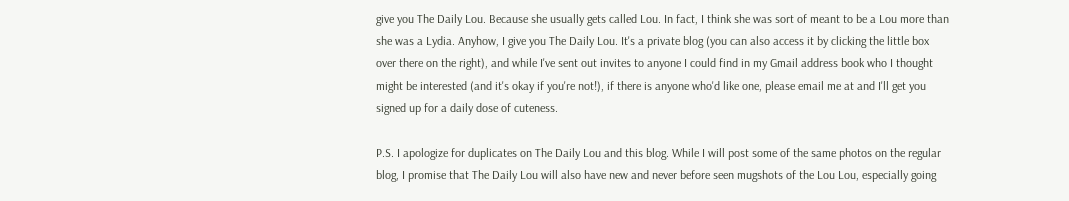give you The Daily Lou. Because she usually gets called Lou. In fact, I think she was sort of meant to be a Lou more than she was a Lydia. Anyhow, I give you The Daily Lou. It's a private blog (you can also access it by clicking the little box over there on the right), and while I've sent out invites to anyone I could find in my Gmail address book who I thought might be interested (and it's okay if you're not!), if there is anyone who'd like one, please email me at and I'll get you signed up for a daily dose of cuteness.

P.S. I apologize for duplicates on The Daily Lou and this blog. While I will post some of the same photos on the regular blog, I promise that The Daily Lou will also have new and never before seen mugshots of the Lou Lou, especially going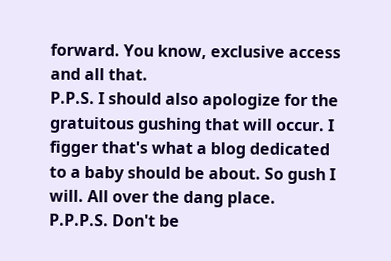forward. You know, exclusive access and all that.
P.P.S. I should also apologize for the gratuitous gushing that will occur. I figger that's what a blog dedicated to a baby should be about. So gush I will. All over the dang place.
P.P.P.S. Don't be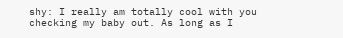shy: I really am totally cool with you checking my baby out. As long as I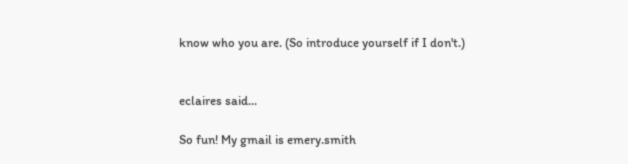know who you are. (So introduce yourself if I don't.)


eclaires said...

So fun! My gmail is emery.smith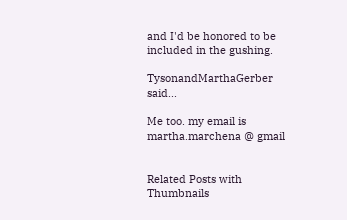and I'd be honored to be included in the gushing.

TysonandMarthaGerber said...

Me too. my email is martha.marchena @ gmail


Related Posts with Thumbnails